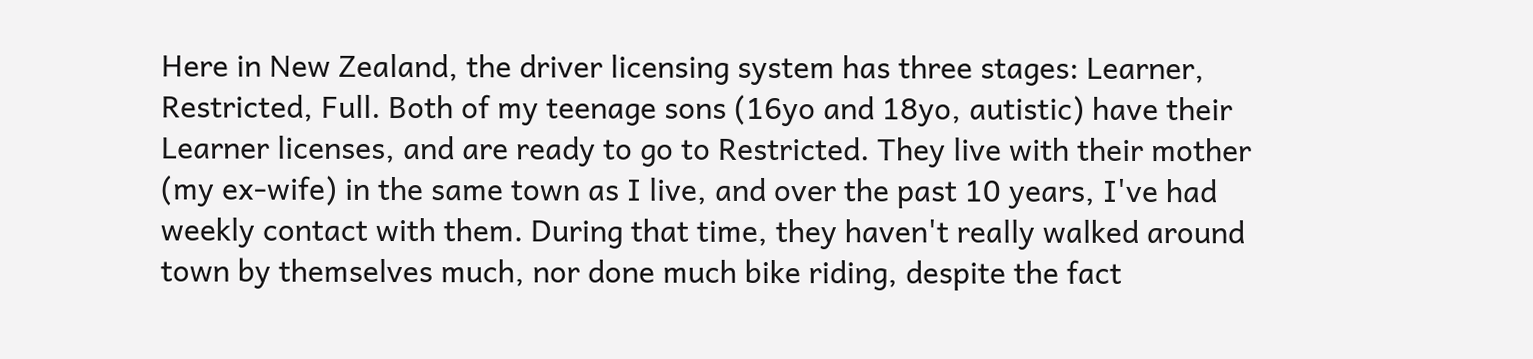Here in New Zealand, the driver licensing system has three stages: Learner, Restricted, Full. Both of my teenage sons (16yo and 18yo, autistic) have their Learner licenses, and are ready to go to Restricted. They live with their mother (my ex-wife) in the same town as I live, and over the past 10 years, I've had weekly contact with them. During that time, they haven't really walked around town by themselves much, nor done much bike riding, despite the fact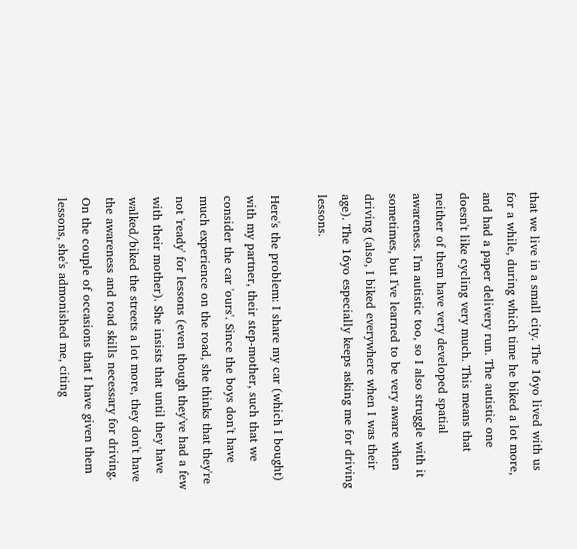that we live in a small city. The 16yo lived with us for a while, during which time he biked a lot more, and had a paper delivery run. The autistic one doesn't like cycling very much. This means that neither of them have very developed spatial awareness. I'm autistic too, so I also struggle with it sometimes, but I've learned to be very aware when driving (also, I biked everywhere when I was their age). The 16yo especially keeps asking me for driving lessons.

Here's the problem: I share my car (which I bought) with my partner, their step-mother, such that we consider the car 'ours'. Since the boys don't have much experience on the road, she thinks that they're not 'ready' for lessons (even though they've had a few with their mother). She insists that until they have walked/biked the streets a lot more, they don't have the awareness and road skills necessary for driving. On the couple of occasions that I have given them lessons, she's admonished me, citing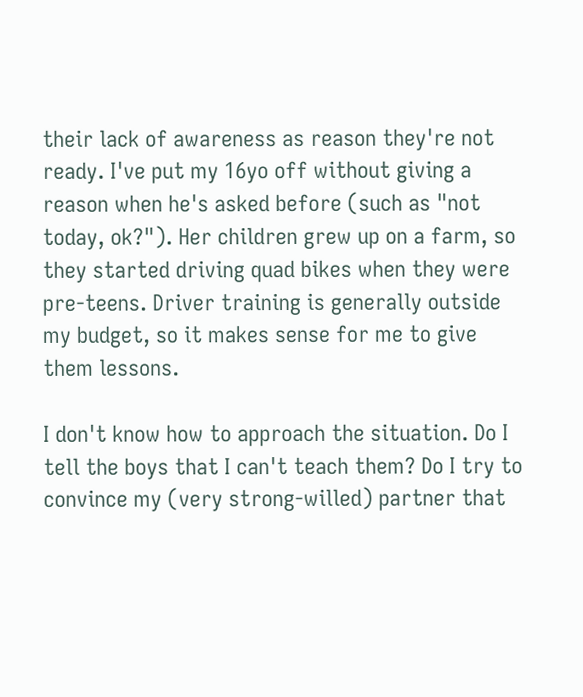their lack of awareness as reason they're not ready. I've put my 16yo off without giving a reason when he's asked before (such as "not today, ok?"). Her children grew up on a farm, so they started driving quad bikes when they were pre-teens. Driver training is generally outside my budget, so it makes sense for me to give them lessons.

I don't know how to approach the situation. Do I tell the boys that I can't teach them? Do I try to convince my (very strong-willed) partner that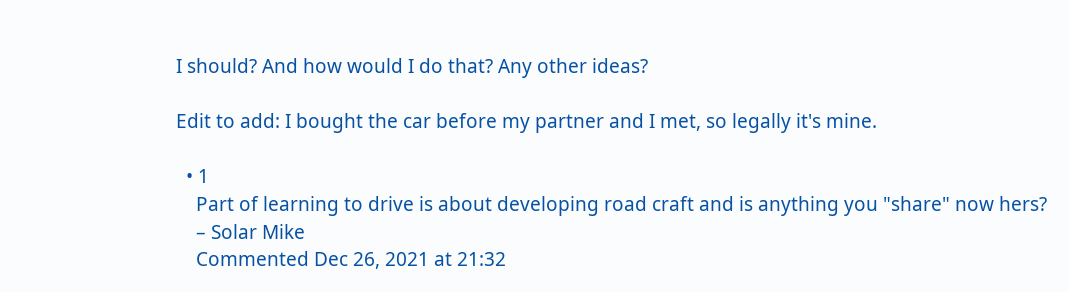I should? And how would I do that? Any other ideas?

Edit to add: I bought the car before my partner and I met, so legally it's mine.

  • 1
    Part of learning to drive is about developing road craft and is anything you "share" now hers?
    – Solar Mike
    Commented Dec 26, 2021 at 21:32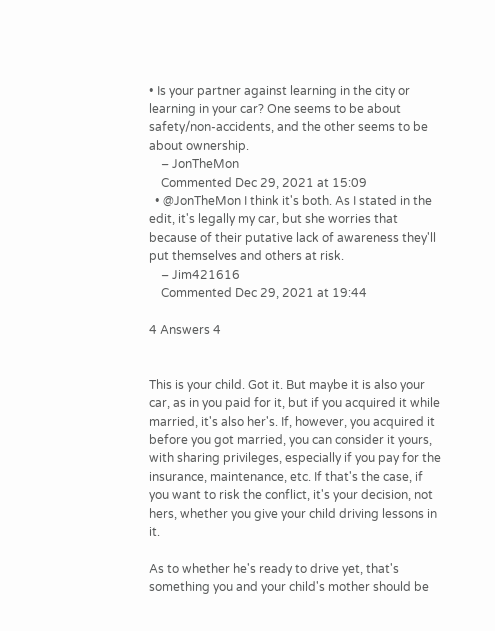• Is your partner against learning in the city or learning in your car? One seems to be about safety/non-accidents, and the other seems to be about ownership.
    – JonTheMon
    Commented Dec 29, 2021 at 15:09
  • @JonTheMon I think it's both. As I stated in the edit, it's legally my car, but she worries that because of their putative lack of awareness they'll put themselves and others at risk.
    – Jim421616
    Commented Dec 29, 2021 at 19:44

4 Answers 4


This is your child. Got it. But maybe it is also your car, as in you paid for it, but if you acquired it while married, it's also her's. If, however, you acquired it before you got married, you can consider it yours, with sharing privileges, especially if you pay for the insurance, maintenance, etc. If that's the case, if you want to risk the conflict, it's your decision, not hers, whether you give your child driving lessons in it.

As to whether he's ready to drive yet, that's something you and your child's mother should be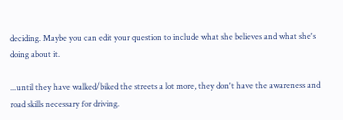deciding. Maybe you can edit your question to include what she believes and what she's doing about it.

...until they have walked/biked the streets a lot more, they don't have the awareness and road skills necessary for driving.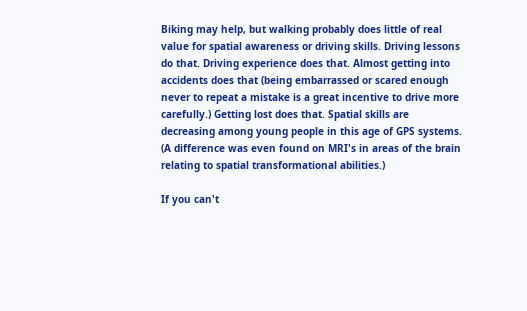Biking may help, but walking probably does little of real value for spatial awareness or driving skills. Driving lessons do that. Driving experience does that. Almost getting into accidents does that (being embarrassed or scared enough never to repeat a mistake is a great incentive to drive more carefully.) Getting lost does that. Spatial skills are decreasing among young people in this age of GPS systems. (A difference was even found on MRI's in areas of the brain relating to spatial transformational abilities.)

If you can't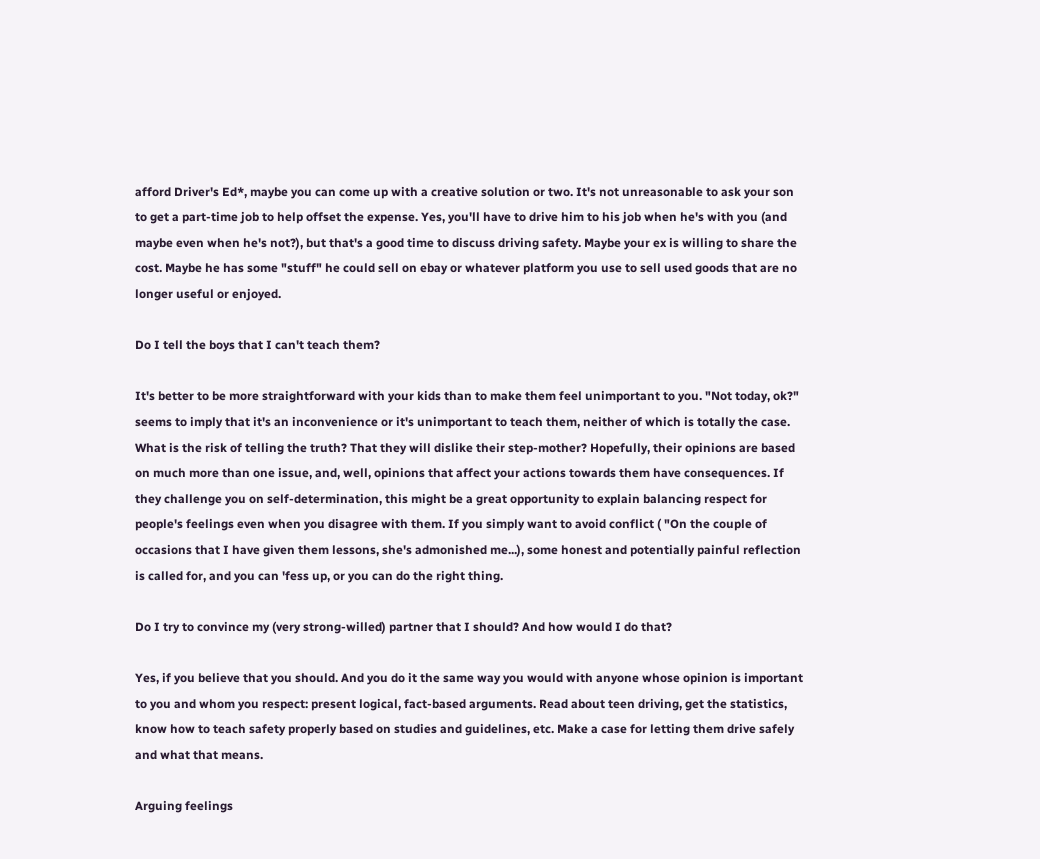afford Driver's Ed*, maybe you can come up with a creative solution or two. It's not unreasonable to ask your son to get a part-time job to help offset the expense. Yes, you'll have to drive him to his job when he's with you (and maybe even when he's not?), but that's a good time to discuss driving safety. Maybe your ex is willing to share the cost. Maybe he has some "stuff" he could sell on ebay or whatever platform you use to sell used goods that are no longer useful or enjoyed.

Do I tell the boys that I can't teach them?

It's better to be more straightforward with your kids than to make them feel unimportant to you. "Not today, ok?" seems to imply that it's an inconvenience or it's unimportant to teach them, neither of which is totally the case. What is the risk of telling the truth? That they will dislike their step-mother? Hopefully, their opinions are based on much more than one issue, and, well, opinions that affect your actions towards them have consequences. If they challenge you on self-determination, this might be a great opportunity to explain balancing respect for people's feelings even when you disagree with them. If you simply want to avoid conflict ( "On the couple of occasions that I have given them lessons, she's admonished me...), some honest and potentially painful reflection is called for, and you can 'fess up, or you can do the right thing.

Do I try to convince my (very strong-willed) partner that I should? And how would I do that?

Yes, if you believe that you should. And you do it the same way you would with anyone whose opinion is important to you and whom you respect: present logical, fact-based arguments. Read about teen driving, get the statistics, know how to teach safety properly based on studies and guidelines, etc. Make a case for letting them drive safely and what that means.

Arguing feelings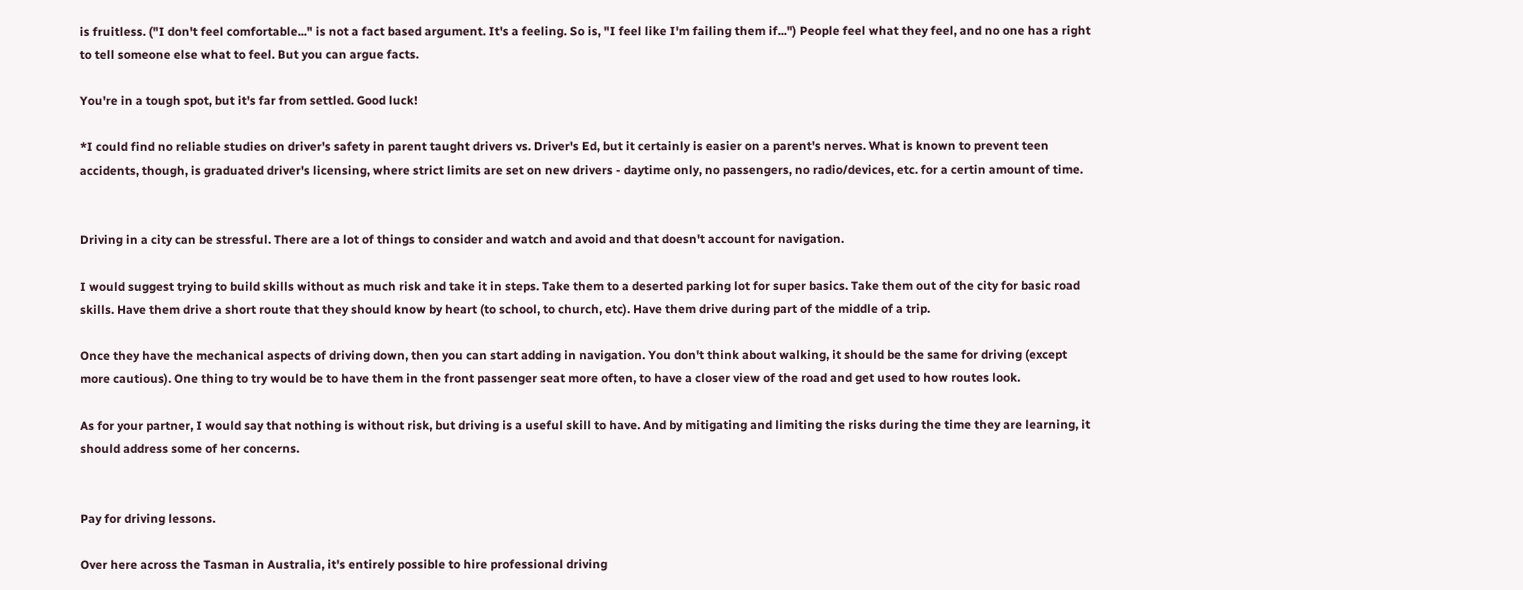is fruitless. ("I don't feel comfortable..." is not a fact based argument. It's a feeling. So is, "I feel like I'm failing them if...") People feel what they feel, and no one has a right to tell someone else what to feel. But you can argue facts.

You're in a tough spot, but it's far from settled. Good luck!

*I could find no reliable studies on driver's safety in parent taught drivers vs. Driver's Ed, but it certainly is easier on a parent's nerves. What is known to prevent teen accidents, though, is graduated driver's licensing, where strict limits are set on new drivers - daytime only, no passengers, no radio/devices, etc. for a certin amount of time.


Driving in a city can be stressful. There are a lot of things to consider and watch and avoid and that doesn't account for navigation.

I would suggest trying to build skills without as much risk and take it in steps. Take them to a deserted parking lot for super basics. Take them out of the city for basic road skills. Have them drive a short route that they should know by heart (to school, to church, etc). Have them drive during part of the middle of a trip.

Once they have the mechanical aspects of driving down, then you can start adding in navigation. You don't think about walking, it should be the same for driving (except more cautious). One thing to try would be to have them in the front passenger seat more often, to have a closer view of the road and get used to how routes look.

As for your partner, I would say that nothing is without risk, but driving is a useful skill to have. And by mitigating and limiting the risks during the time they are learning, it should address some of her concerns.


Pay for driving lessons.

Over here across the Tasman in Australia, it's entirely possible to hire professional driving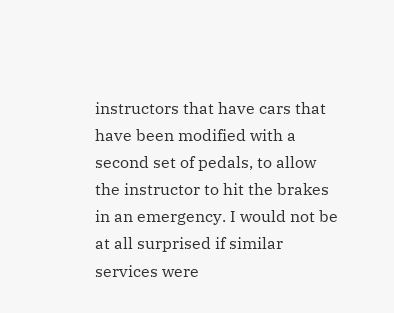instructors that have cars that have been modified with a second set of pedals, to allow the instructor to hit the brakes in an emergency. I would not be at all surprised if similar services were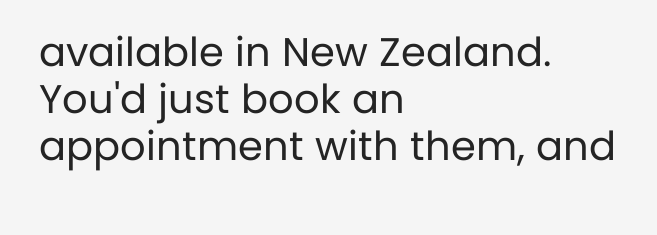available in New Zealand. You'd just book an appointment with them, and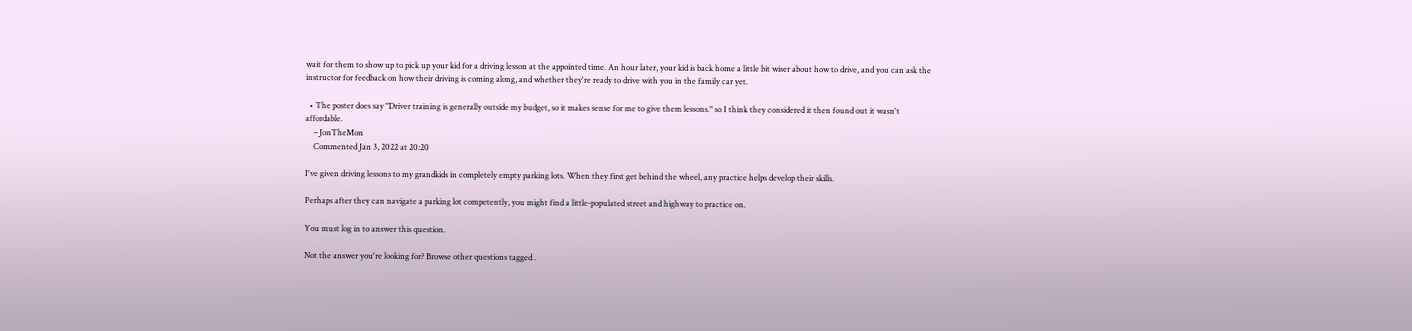wait for them to show up to pick up your kid for a driving lesson at the appointed time. An hour later, your kid is back home a little bit wiser about how to drive, and you can ask the instructor for feedback on how their driving is coming along, and whether they're ready to drive with you in the family car yet.

  • The poster does say "Driver training is generally outside my budget, so it makes sense for me to give them lessons." so I think they considered it then found out it wasn't affordable.
    – JonTheMon
    Commented Jan 3, 2022 at 20:20

I've given driving lessons to my grandkids in completely empty parking lots. When they first get behind the wheel, any practice helps develop their skills.

Perhaps after they can navigate a parking lot competently, you might find a little-populated street and highway to practice on.

You must log in to answer this question.

Not the answer you're looking for? Browse other questions tagged .